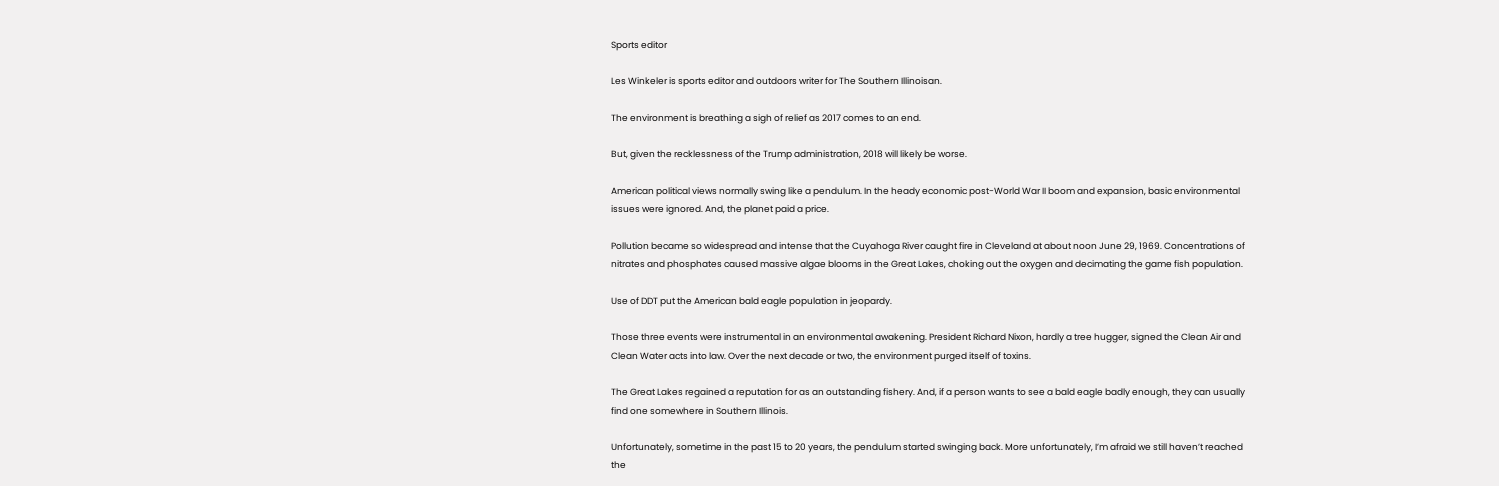Sports editor

Les Winkeler is sports editor and outdoors writer for The Southern Illinoisan.

The environment is breathing a sigh of relief as 2017 comes to an end.

But, given the recklessness of the Trump administration, 2018 will likely be worse.

American political views normally swing like a pendulum. In the heady economic post-World War II boom and expansion, basic environmental issues were ignored. And, the planet paid a price.

Pollution became so widespread and intense that the Cuyahoga River caught fire in Cleveland at about noon June 29, 1969. Concentrations of nitrates and phosphates caused massive algae blooms in the Great Lakes, choking out the oxygen and decimating the game fish population.

Use of DDT put the American bald eagle population in jeopardy.

Those three events were instrumental in an environmental awakening. President Richard Nixon, hardly a tree hugger, signed the Clean Air and Clean Water acts into law. Over the next decade or two, the environment purged itself of toxins.

The Great Lakes regained a reputation for as an outstanding fishery. And, if a person wants to see a bald eagle badly enough, they can usually find one somewhere in Southern Illinois.

Unfortunately, sometime in the past 15 to 20 years, the pendulum started swinging back. More unfortunately, I’m afraid we still haven’t reached the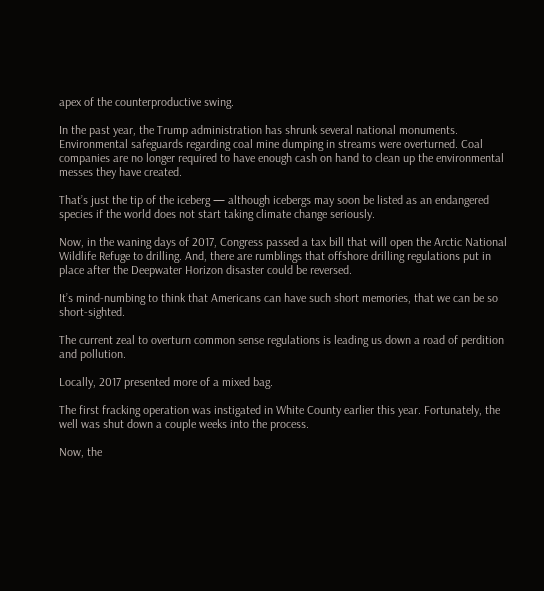apex of the counterproductive swing.

In the past year, the Trump administration has shrunk several national monuments. Environmental safeguards regarding coal mine dumping in streams were overturned. Coal companies are no longer required to have enough cash on hand to clean up the environmental messes they have created.

That’s just the tip of the iceberg — although icebergs may soon be listed as an endangered species if the world does not start taking climate change seriously.

Now, in the waning days of 2017, Congress passed a tax bill that will open the Arctic National Wildlife Refuge to drilling. And, there are rumblings that offshore drilling regulations put in place after the Deepwater Horizon disaster could be reversed.

It’s mind-numbing to think that Americans can have such short memories, that we can be so short-sighted.

The current zeal to overturn common sense regulations is leading us down a road of perdition and pollution.

Locally, 2017 presented more of a mixed bag.

The first fracking operation was instigated in White County earlier this year. Fortunately, the well was shut down a couple weeks into the process.

Now, the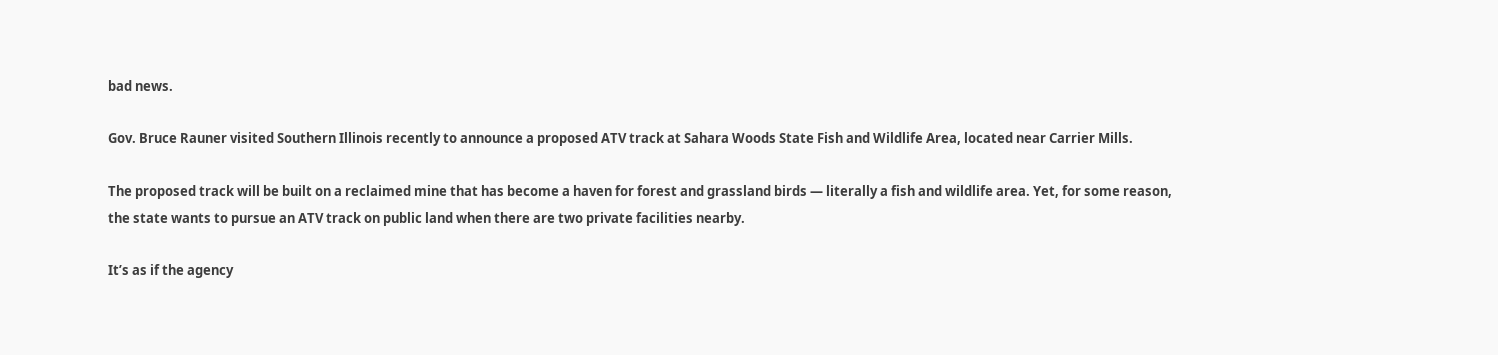bad news.

Gov. Bruce Rauner visited Southern Illinois recently to announce a proposed ATV track at Sahara Woods State Fish and Wildlife Area, located near Carrier Mills.

The proposed track will be built on a reclaimed mine that has become a haven for forest and grassland birds — literally a fish and wildlife area. Yet, for some reason, the state wants to pursue an ATV track on public land when there are two private facilities nearby.

It’s as if the agency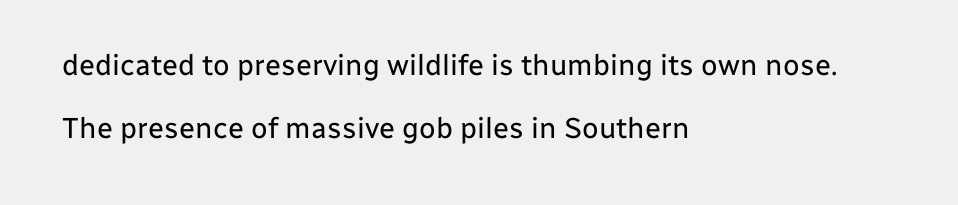dedicated to preserving wildlife is thumbing its own nose.

The presence of massive gob piles in Southern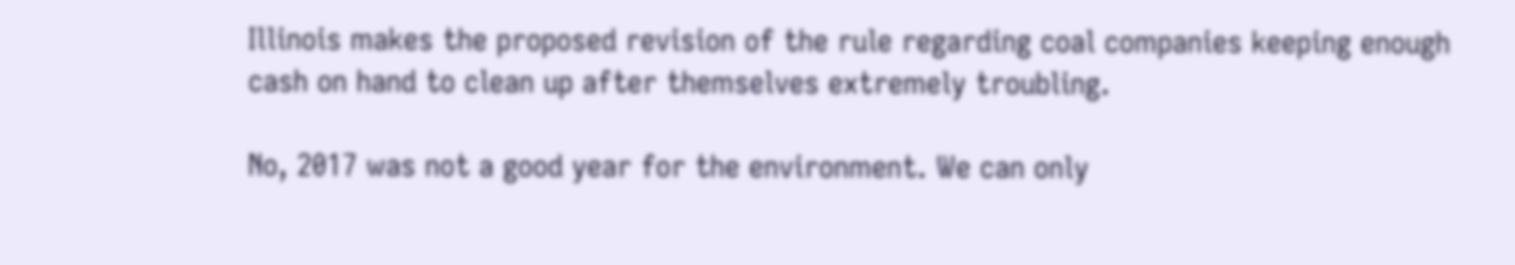Illinois makes the proposed revision of the rule regarding coal companies keeping enough cash on hand to clean up after themselves extremely troubling.

No, 2017 was not a good year for the environment. We can only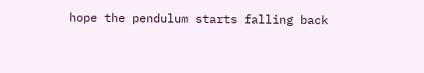hope the pendulum starts falling back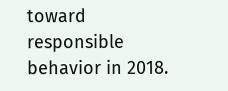toward responsible behavior in 2018.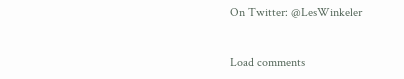On Twitter: @LesWinkeler


Load comments